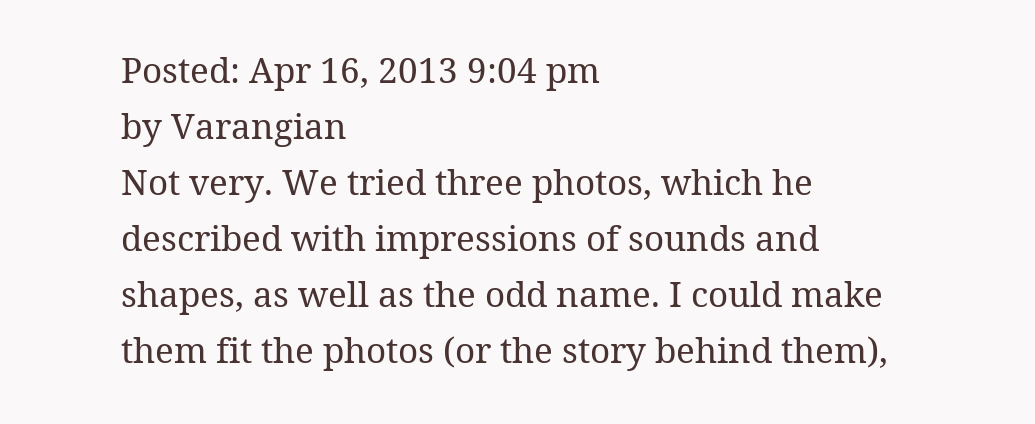Posted: Apr 16, 2013 9:04 pm
by Varangian
Not very. We tried three photos, which he described with impressions of sounds and shapes, as well as the odd name. I could make them fit the photos (or the story behind them),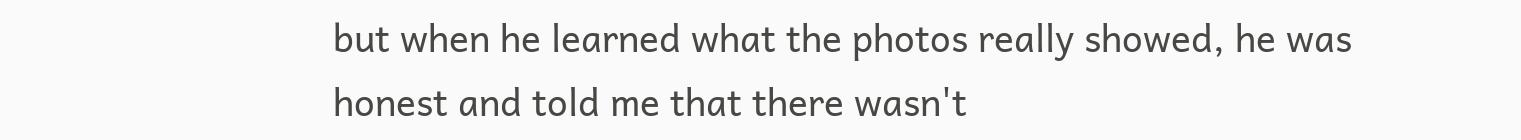but when he learned what the photos really showed, he was honest and told me that there wasn't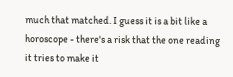much that matched. I guess it is a bit like a horoscope - there's a risk that the one reading it tries to make it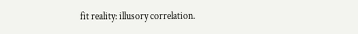fit reality: illusory correlation.